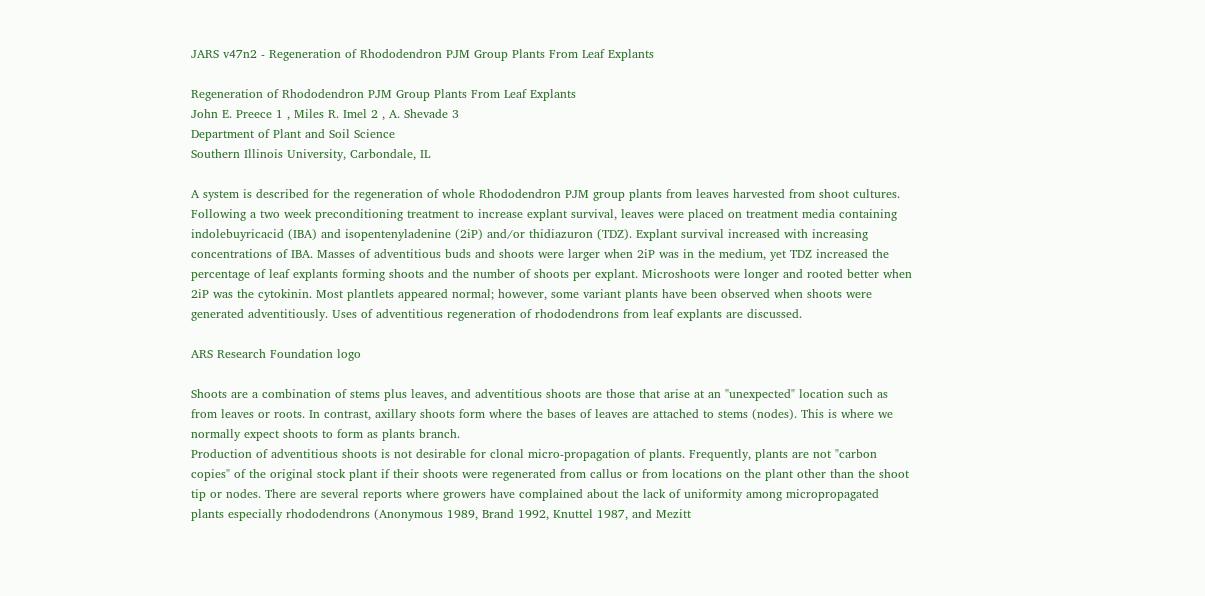JARS v47n2 - Regeneration of Rhododendron PJM Group Plants From Leaf Explants

Regeneration of Rhododendron PJM Group Plants From Leaf Explants
John E. Preece 1 , Miles R. Imel 2 , A. Shevade 3
Department of Plant and Soil Science
Southern Illinois University, Carbondale, IL

A system is described for the regeneration of whole Rhododendron PJM group plants from leaves harvested from shoot cultures. Following a two week preconditioning treatment to increase explant survival, leaves were placed on treatment media containing indolebuyricacid (IBA) and isopentenyladenine (2iP) and/or thidiazuron (TDZ). Explant survival increased with increasing concentrations of IBA. Masses of adventitious buds and shoots were larger when 2iP was in the medium, yet TDZ increased the percentage of leaf explants forming shoots and the number of shoots per explant. Microshoots were longer and rooted better when 2iP was the cytokinin. Most plantlets appeared normal; however, some variant plants have been observed when shoots were generated adventitiously. Uses of adventitious regeneration of rhododendrons from leaf explants are discussed.

ARS Research Foundation logo

Shoots are a combination of stems plus leaves, and adventitious shoots are those that arise at an "unexpected" location such as from leaves or roots. In contrast, axillary shoots form where the bases of leaves are attached to stems (nodes). This is where we normally expect shoots to form as plants branch.
Production of adventitious shoots is not desirable for clonal micro-propagation of plants. Frequently, plants are not "carbon copies" of the original stock plant if their shoots were regenerated from callus or from locations on the plant other than the shoot tip or nodes. There are several reports where growers have complained about the lack of uniformity among micropropagated plants especially rhododendrons (Anonymous 1989, Brand 1992, Knuttel 1987, and Mezitt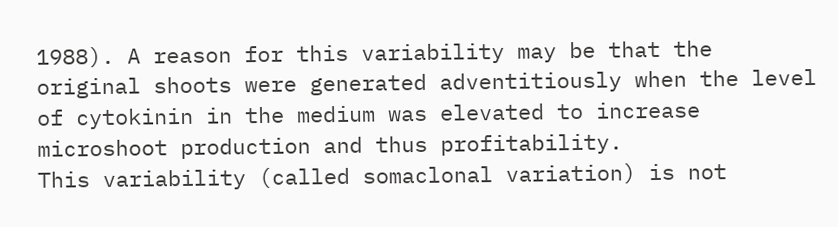1988). A reason for this variability may be that the original shoots were generated adventitiously when the level of cytokinin in the medium was elevated to increase microshoot production and thus profitability.
This variability (called somaclonal variation) is not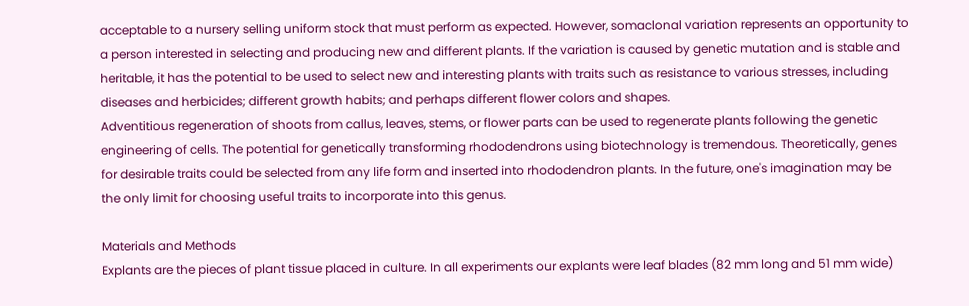acceptable to a nursery selling uniform stock that must perform as expected. However, somaclonal variation represents an opportunity to a person interested in selecting and producing new and different plants. If the variation is caused by genetic mutation and is stable and heritable, it has the potential to be used to select new and interesting plants with traits such as resistance to various stresses, including diseases and herbicides; different growth habits; and perhaps different flower colors and shapes.
Adventitious regeneration of shoots from callus, leaves, stems, or flower parts can be used to regenerate plants following the genetic engineering of cells. The potential for genetically transforming rhododendrons using biotechnology is tremendous. Theoretically, genes for desirable traits could be selected from any life form and inserted into rhododendron plants. In the future, one's imagination may be the only limit for choosing useful traits to incorporate into this genus.

Materials and Methods
Explants are the pieces of plant tissue placed in culture. In all experiments our explants were leaf blades (82 mm long and 51 mm wide)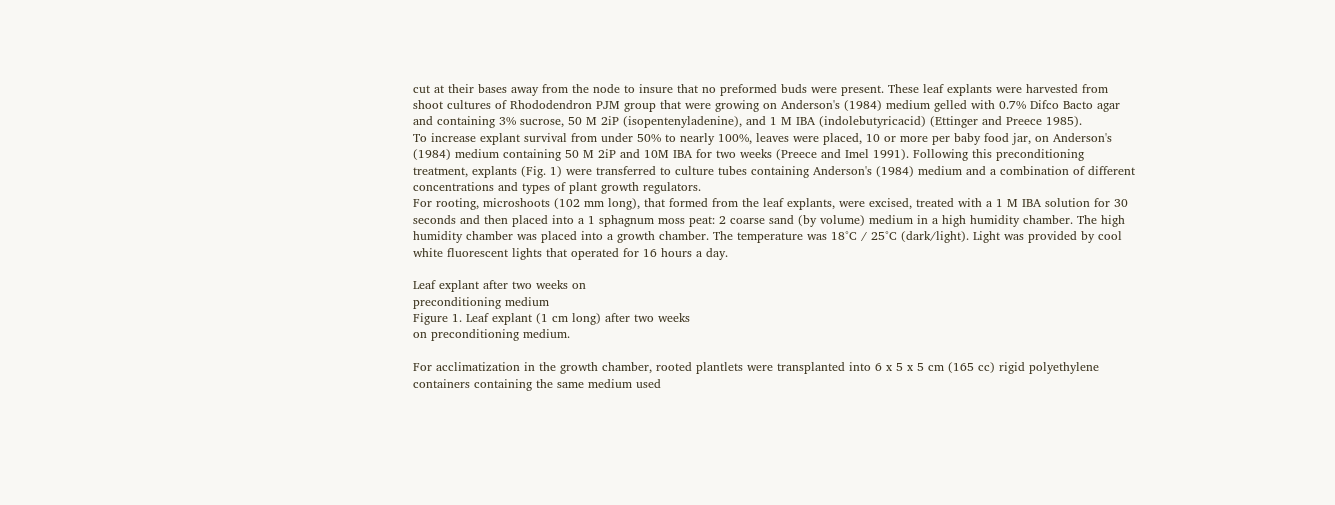cut at their bases away from the node to insure that no preformed buds were present. These leaf explants were harvested from shoot cultures of Rhododendron PJM group that were growing on Anderson's (1984) medium gelled with 0.7% Difco Bacto agar and containing 3% sucrose, 50 M 2iP (isopentenyladenine), and 1 M IBA (indolebutyricacid) (Ettinger and Preece 1985).
To increase explant survival from under 50% to nearly 100%, leaves were placed, 10 or more per baby food jar, on Anderson's (1984) medium containing 50 M 2iP and 10M IBA for two weeks (Preece and Imel 1991). Following this preconditioning treatment, explants (Fig. 1) were transferred to culture tubes containing Anderson's (1984) medium and a combination of different concentrations and types of plant growth regulators.
For rooting, microshoots (102 mm long), that formed from the leaf explants, were excised, treated with a 1 M IBA solution for 30 seconds and then placed into a 1 sphagnum moss peat: 2 coarse sand (by volume) medium in a high humidity chamber. The high humidity chamber was placed into a growth chamber. The temperature was 18°C / 25°C (dark/light). Light was provided by cool white fluorescent lights that operated for 16 hours a day.

Leaf explant after two weeks on
preconditioning medium
Figure 1. Leaf explant (1 cm long) after two weeks
on preconditioning medium.

For acclimatization in the growth chamber, rooted plantlets were transplanted into 6 x 5 x 5 cm (165 cc) rigid polyethylene containers containing the same medium used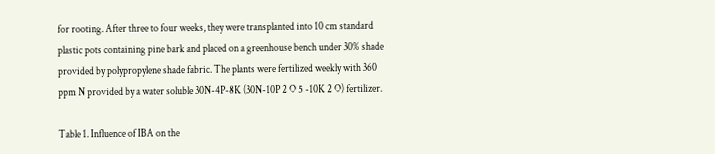for rooting. After three to four weeks, they were transplanted into 10 cm standard plastic pots containing pine bark and placed on a greenhouse bench under 30% shade provided by polypropylene shade fabric. The plants were fertilized weekly with 360 ppm N provided by a water soluble 30N-4P-8K (30N-10P 2 O 5 -10K 2 O) fertilizer.

Table 1. Influence of IBA on the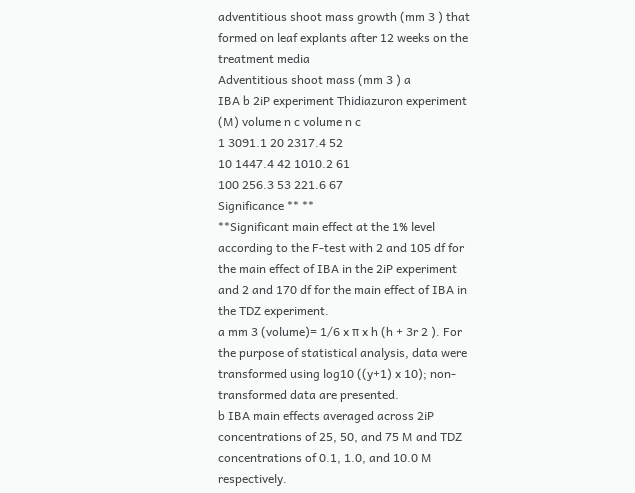adventitious shoot mass growth (mm 3 ) that formed on leaf explants after 12 weeks on the treatment media
Adventitious shoot mass (mm 3 ) a
IBA b 2iP experiment Thidiazuron experiment
(M) volume n c volume n c
1 3091.1 20 2317.4 52
10 1447.4 42 1010.2 61
100 256.3 53 221.6 67
Significance ** **
**Significant main effect at the 1% level according to the F-test with 2 and 105 df for the main effect of IBA in the 2iP experiment and 2 and 170 df for the main effect of IBA in the TDZ experiment.
a mm 3 (volume)= 1/6 x π x h (h + 3r 2 ). For the purpose of statistical analysis, data were transformed using log10 ((y+1) x 10); non-transformed data are presented.
b IBA main effects averaged across 2iP concentrations of 25, 50, and 75 M and TDZ concentrations of 0.1, 1.0, and 10.0 M respectively.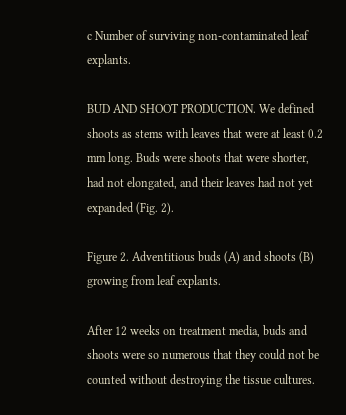c Number of surviving non-contaminated leaf explants.

BUD AND SHOOT PRODUCTION. We defined shoots as stems with leaves that were at least 0.2 mm long. Buds were shoots that were shorter, had not elongated, and their leaves had not yet expanded (Fig. 2).

Figure 2. Adventitious buds (A) and shoots (B) growing from leaf explants.

After 12 weeks on treatment media, buds and shoots were so numerous that they could not be counted without destroying the tissue cultures.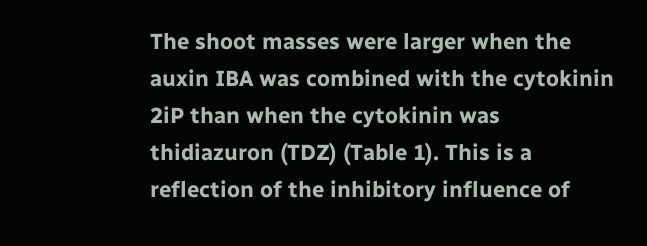The shoot masses were larger when the auxin IBA was combined with the cytokinin 2iP than when the cytokinin was thidiazuron (TDZ) (Table 1). This is a reflection of the inhibitory influence of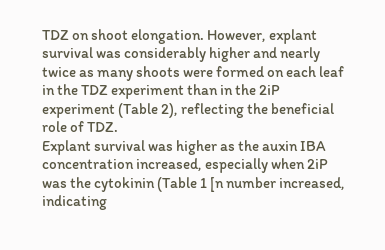TDZ on shoot elongation. However, explant survival was considerably higher and nearly twice as many shoots were formed on each leaf in the TDZ experiment than in the 2iP experiment (Table 2), reflecting the beneficial role of TDZ.
Explant survival was higher as the auxin IBA concentration increased, especially when 2iP was the cytokinin (Table 1 [n number increased, indicating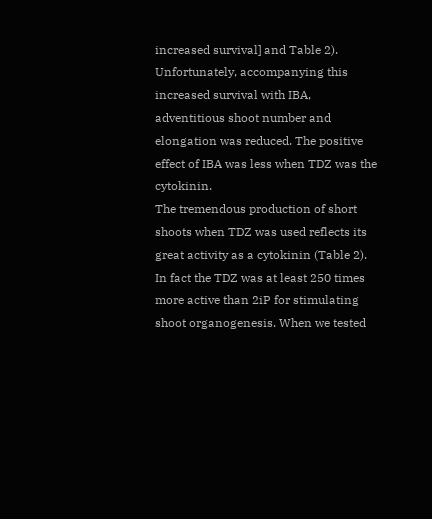increased survival] and Table 2). Unfortunately, accompanying this increased survival with IBA, adventitious shoot number and elongation was reduced. The positive effect of IBA was less when TDZ was the cytokinin.
The tremendous production of short shoots when TDZ was used reflects its great activity as a cytokinin (Table 2). In fact the TDZ was at least 250 times more active than 2iP for stimulating shoot organogenesis. When we tested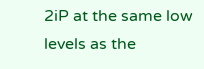2iP at the same low levels as the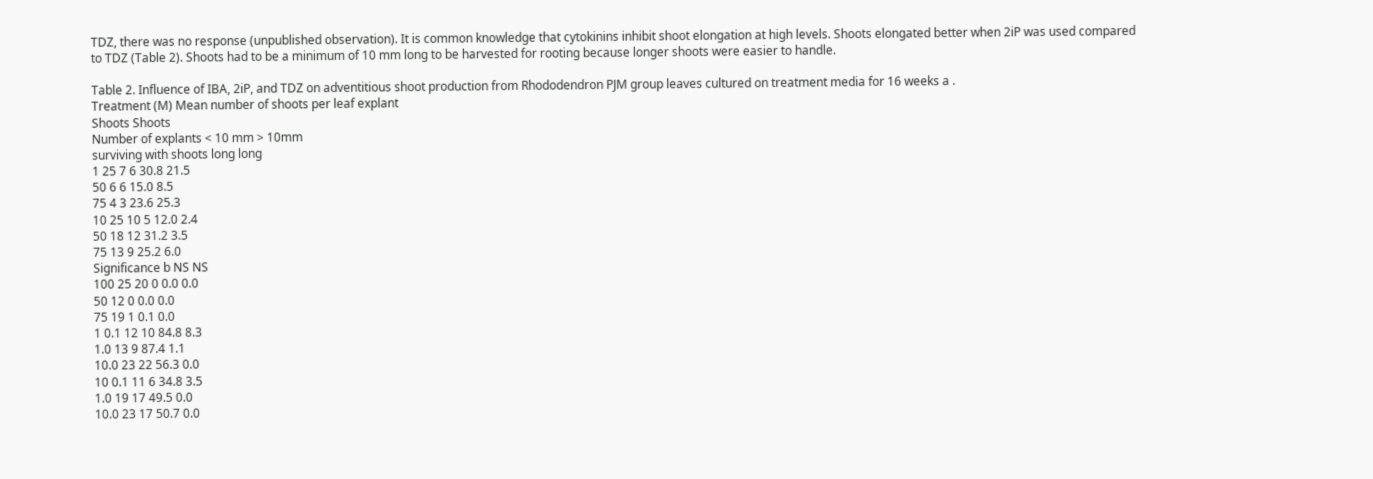TDZ, there was no response (unpublished observation). It is common knowledge that cytokinins inhibit shoot elongation at high levels. Shoots elongated better when 2iP was used compared to TDZ (Table 2). Shoots had to be a minimum of 10 mm long to be harvested for rooting because longer shoots were easier to handle.

Table 2. Influence of IBA, 2iP, and TDZ on adventitious shoot production from Rhododendron PJM group leaves cultured on treatment media for 16 weeks a .
Treatment (M) Mean number of shoots per leaf explant
Shoots Shoots
Number of explants < 10 mm > 10mm
surviving with shoots long long
1 25 7 6 30.8 21.5
50 6 6 15.0 8.5
75 4 3 23.6 25.3
10 25 10 5 12.0 2.4
50 18 12 31.2 3.5
75 13 9 25.2 6.0
Significance b NS NS
100 25 20 0 0.0 0.0
50 12 0 0.0 0.0
75 19 1 0.1 0.0
1 0.1 12 10 84.8 8.3
1.0 13 9 87.4 1.1
10.0 23 22 56.3 0.0
10 0.1 11 6 34.8 3.5
1.0 19 17 49.5 0.0
10.0 23 17 50.7 0.0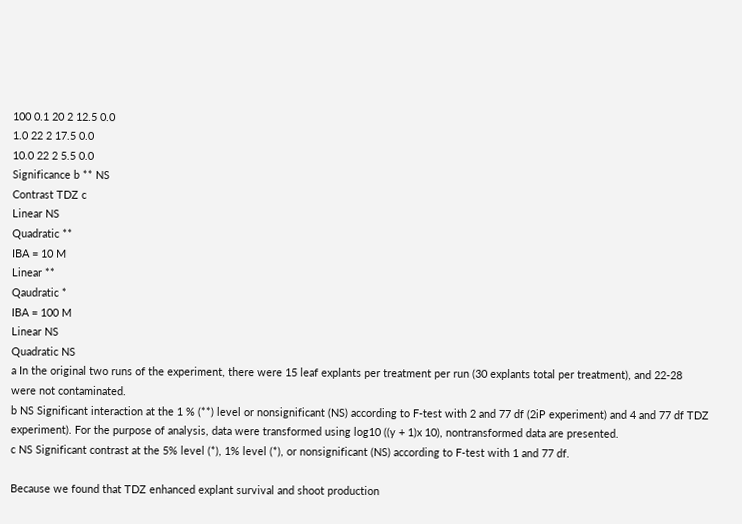100 0.1 20 2 12.5 0.0
1.0 22 2 17.5 0.0
10.0 22 2 5.5 0.0
Significance b ** NS
Contrast TDZ c
Linear NS
Quadratic **
IBA = 10 M
Linear **
Qaudratic *
IBA = 100 M
Linear NS
Quadratic NS
a In the original two runs of the experiment, there were 15 leaf explants per treatment per run (30 explants total per treatment), and 22-28 were not contaminated.
b NS Significant interaction at the 1 % (**) level or nonsignificant (NS) according to F-test with 2 and 77 df (2iP experiment) and 4 and 77 df TDZ experiment). For the purpose of analysis, data were transformed using log10 ((y + 1)x 10), nontransformed data are presented.
c NS Significant contrast at the 5% level (*), 1% level (*), or nonsignificant (NS) according to F-test with 1 and 77 df.

Because we found that TDZ enhanced explant survival and shoot production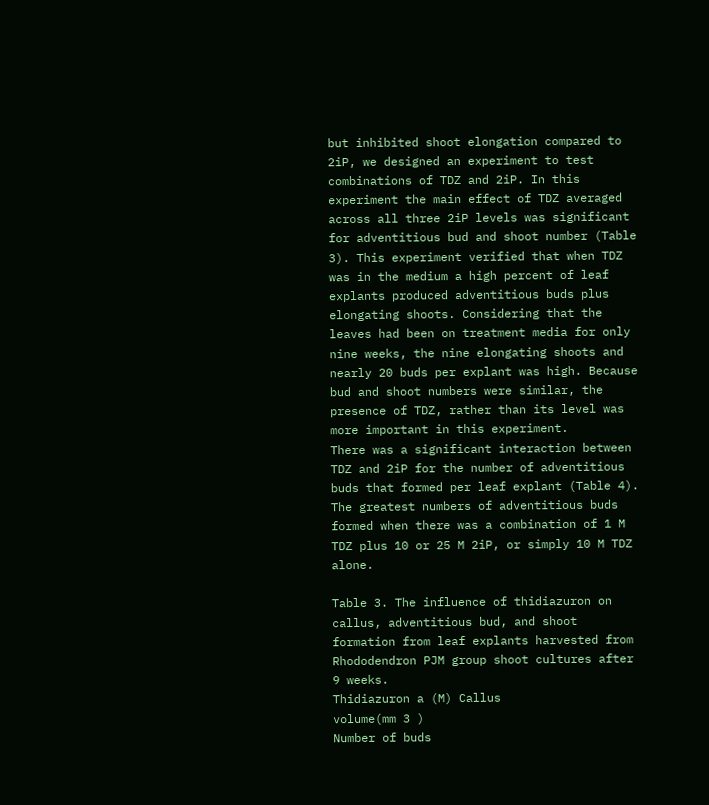but inhibited shoot elongation compared to 2iP, we designed an experiment to test combinations of TDZ and 2iP. In this experiment the main effect of TDZ averaged across all three 2iP levels was significant for adventitious bud and shoot number (Table 3). This experiment verified that when TDZ was in the medium a high percent of leaf explants produced adventitious buds plus elongating shoots. Considering that the leaves had been on treatment media for only nine weeks, the nine elongating shoots and nearly 20 buds per explant was high. Because bud and shoot numbers were similar, the presence of TDZ, rather than its level was more important in this experiment.
There was a significant interaction between TDZ and 2iP for the number of adventitious buds that formed per leaf explant (Table 4). The greatest numbers of adventitious buds formed when there was a combination of 1 M TDZ plus 10 or 25 M 2iP, or simply 10 M TDZ alone.

Table 3. The influence of thidiazuron on callus, adventitious bud, and shoot formation from leaf explants harvested from Rhododendron PJM group shoot cultures after 9 weeks.
Thidiazuron a (M) Callus
volume(mm 3 )
Number of buds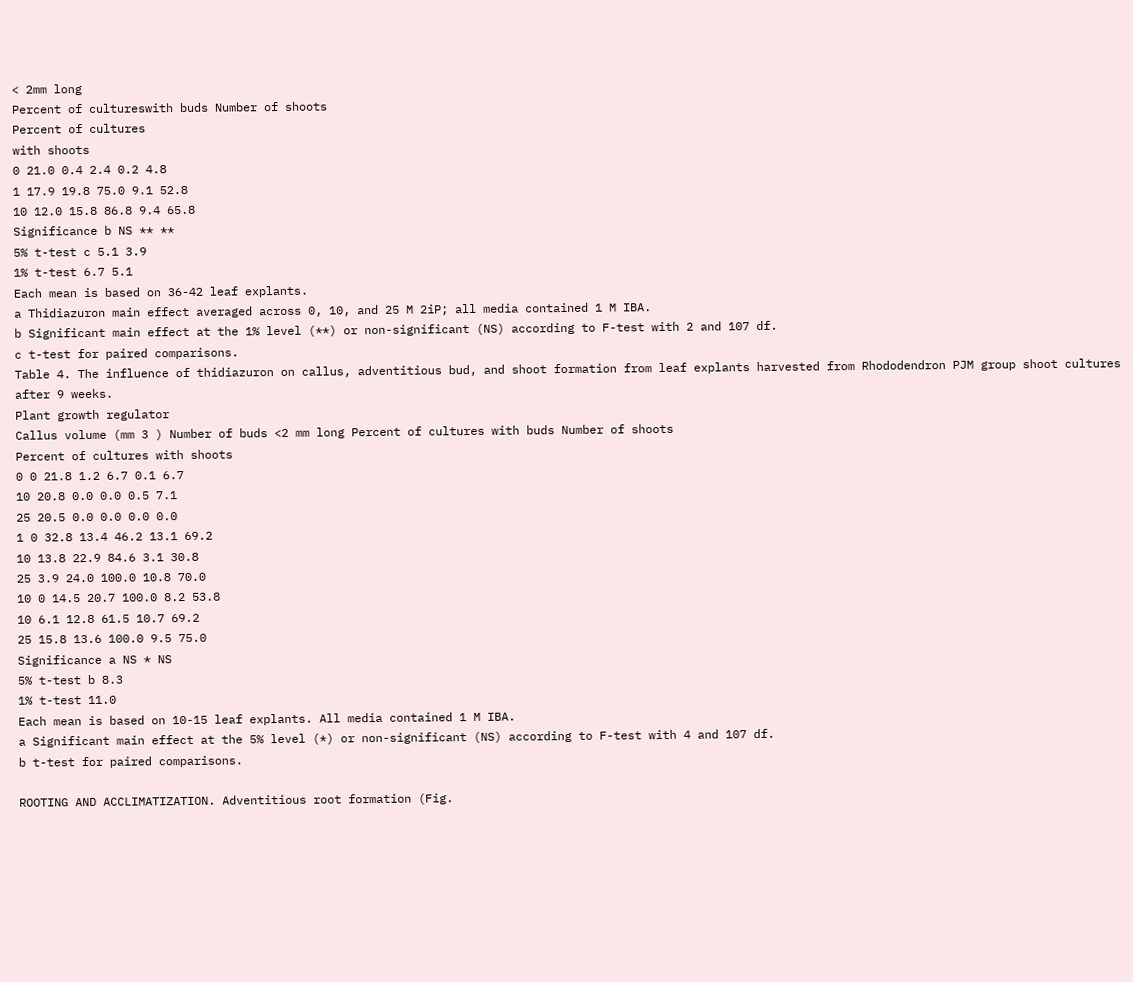< 2mm long
Percent of cultureswith buds Number of shoots
Percent of cultures
with shoots
0 21.0 0.4 2.4 0.2 4.8
1 17.9 19.8 75.0 9.1 52.8
10 12.0 15.8 86.8 9.4 65.8
Significance b NS ** **
5% t-test c 5.1 3.9
1% t-test 6.7 5.1
Each mean is based on 36-42 leaf explants.
a Thidiazuron main effect averaged across 0, 10, and 25 M 2iP; all media contained 1 M IBA.
b Significant main effect at the 1% level (**) or non-significant (NS) according to F-test with 2 and 107 df.
c t-test for paired comparisons.
Table 4. The influence of thidiazuron on callus, adventitious bud, and shoot formation from leaf explants harvested from Rhododendron PJM group shoot cultures after 9 weeks.
Plant growth regulator
Callus volume (mm 3 ) Number of buds <2 mm long Percent of cultures with buds Number of shoots
Percent of cultures with shoots
0 0 21.8 1.2 6.7 0.1 6.7
10 20.8 0.0 0.0 0.5 7.1
25 20.5 0.0 0.0 0.0 0.0
1 0 32.8 13.4 46.2 13.1 69.2
10 13.8 22.9 84.6 3.1 30.8
25 3.9 24.0 100.0 10.8 70.0
10 0 14.5 20.7 100.0 8.2 53.8
10 6.1 12.8 61.5 10.7 69.2
25 15.8 13.6 100.0 9.5 75.0
Significance a NS * NS
5% t-test b 8.3
1% t-test 11.0
Each mean is based on 10-15 leaf explants. All media contained 1 M IBA.
a Significant main effect at the 5% level (*) or non-significant (NS) according to F-test with 4 and 107 df.
b t-test for paired comparisons.

ROOTING AND ACCLIMATIZATION. Adventitious root formation (Fig.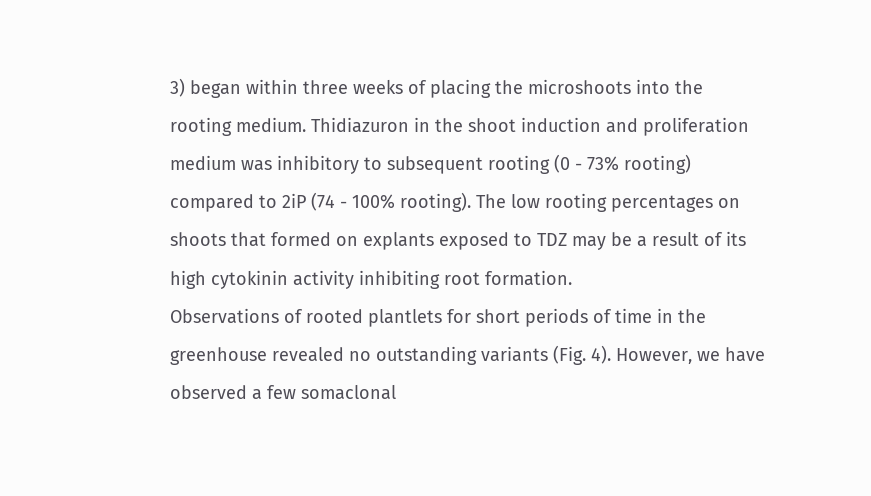3) began within three weeks of placing the microshoots into the rooting medium. Thidiazuron in the shoot induction and proliferation medium was inhibitory to subsequent rooting (0 - 73% rooting) compared to 2iP (74 - 100% rooting). The low rooting percentages on shoots that formed on explants exposed to TDZ may be a result of its high cytokinin activity inhibiting root formation.
Observations of rooted plantlets for short periods of time in the greenhouse revealed no outstanding variants (Fig. 4). However, we have observed a few somaclonal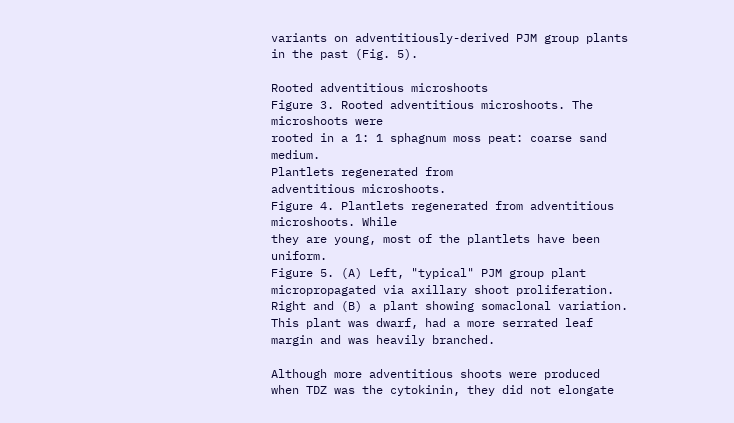variants on adventitiously-derived PJM group plants in the past (Fig. 5).

Rooted adventitious microshoots
Figure 3. Rooted adventitious microshoots. The microshoots were
rooted in a 1: 1 sphagnum moss peat: coarse sand medium.
Plantlets regenerated from
adventitious microshoots.
Figure 4. Plantlets regenerated from adventitious microshoots. While
they are young, most of the plantlets have been uniform.
Figure 5. (A) Left, "typical" PJM group plant micropropagated via axillary shoot proliferation.
Right and (B) a plant showing somaclonal variation. This plant was dwarf, had a more serrated leaf margin and was heavily branched.

Although more adventitious shoots were produced when TDZ was the cytokinin, they did not elongate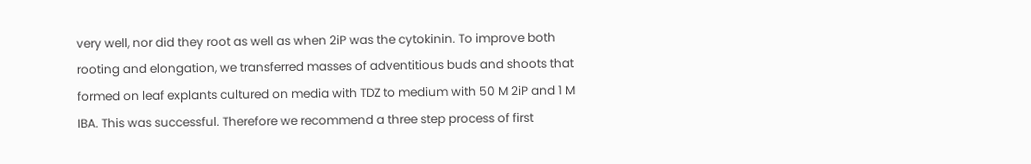very well, nor did they root as well as when 2iP was the cytokinin. To improve both rooting and elongation, we transferred masses of adventitious buds and shoots that formed on leaf explants cultured on media with TDZ to medium with 50 M 2iP and 1 M IBA. This was successful. Therefore we recommend a three step process of first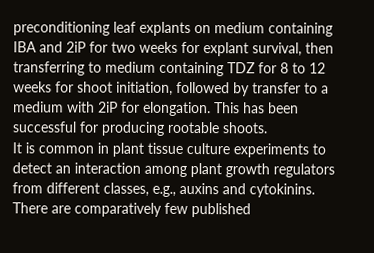preconditioning leaf explants on medium containing IBA and 2iP for two weeks for explant survival, then transferring to medium containing TDZ for 8 to 12 weeks for shoot initiation, followed by transfer to a medium with 2iP for elongation. This has been successful for producing rootable shoots.
It is common in plant tissue culture experiments to detect an interaction among plant growth regulators from different classes, e.g., auxins and cytokinins. There are comparatively few published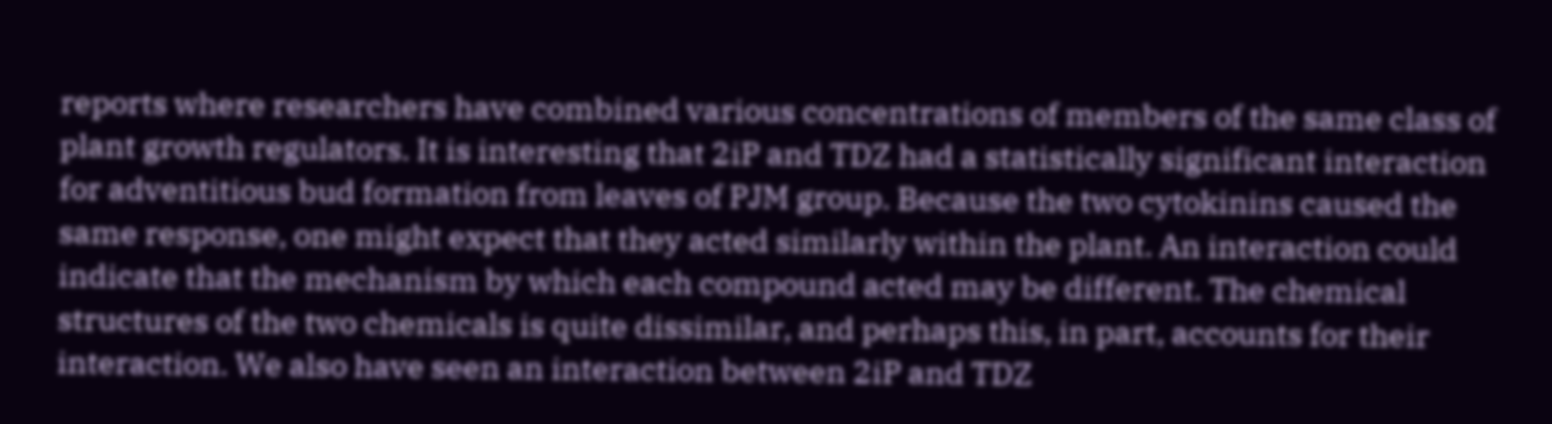reports where researchers have combined various concentrations of members of the same class of plant growth regulators. It is interesting that 2iP and TDZ had a statistically significant interaction for adventitious bud formation from leaves of PJM group. Because the two cytokinins caused the same response, one might expect that they acted similarly within the plant. An interaction could indicate that the mechanism by which each compound acted may be different. The chemical structures of the two chemicals is quite dissimilar, and perhaps this, in part, accounts for their interaction. We also have seen an interaction between 2iP and TDZ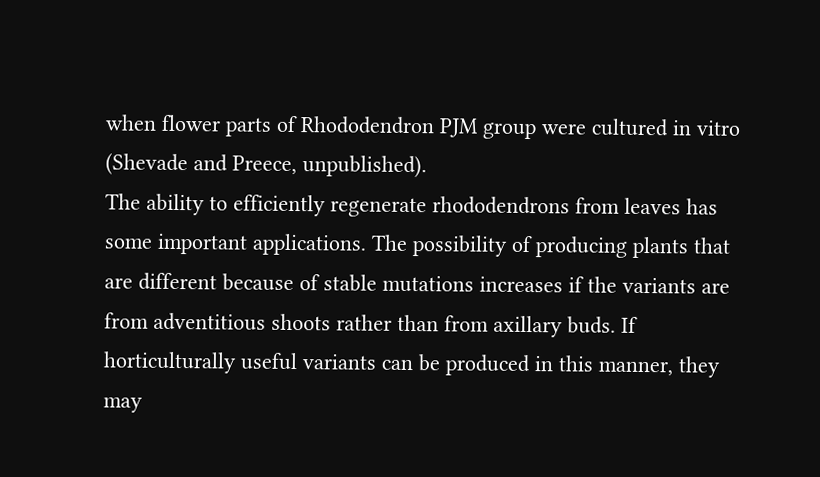when flower parts of Rhododendron PJM group were cultured in vitro (Shevade and Preece, unpublished).
The ability to efficiently regenerate rhododendrons from leaves has some important applications. The possibility of producing plants that are different because of stable mutations increases if the variants are from adventitious shoots rather than from axillary buds. If horticulturally useful variants can be produced in this manner, they may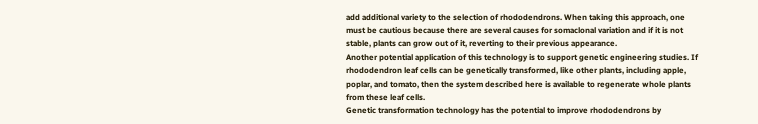add additional variety to the selection of rhododendrons. When taking this approach, one must be cautious because there are several causes for somaclonal variation and if it is not stable, plants can grow out of it, reverting to their previous appearance.
Another potential application of this technology is to support genetic engineering studies. If rhododendron leaf cells can be genetically transformed, like other plants, including apple, poplar, and tomato, then the system described here is available to regenerate whole plants from these leaf cells.
Genetic transformation technology has the potential to improve rhododendrons by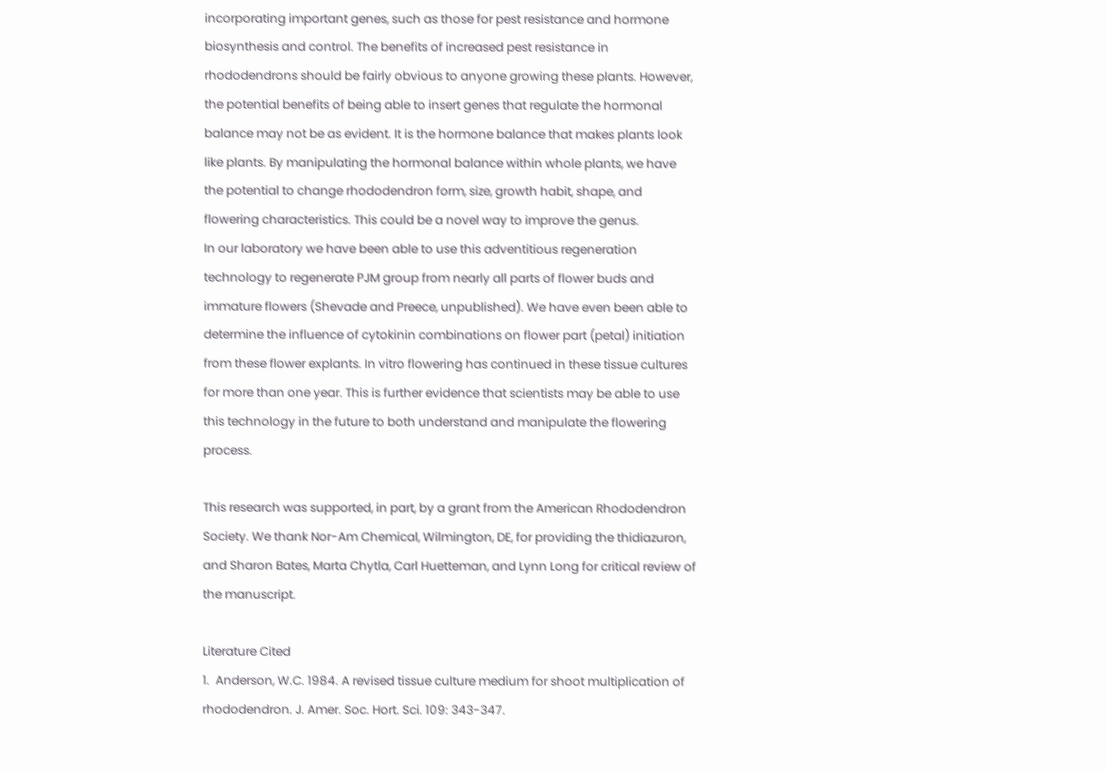incorporating important genes, such as those for pest resistance and hormone biosynthesis and control. The benefits of increased pest resistance in rhododendrons should be fairly obvious to anyone growing these plants. However, the potential benefits of being able to insert genes that regulate the hormonal balance may not be as evident. It is the hormone balance that makes plants look like plants. By manipulating the hormonal balance within whole plants, we have the potential to change rhododendron form, size, growth habit, shape, and flowering characteristics. This could be a novel way to improve the genus.
In our laboratory we have been able to use this adventitious regeneration technology to regenerate PJM group from nearly all parts of flower buds and immature flowers (Shevade and Preece, unpublished). We have even been able to determine the influence of cytokinin combinations on flower part (petal) initiation from these flower explants. In vitro flowering has continued in these tissue cultures for more than one year. This is further evidence that scientists may be able to use this technology in the future to both understand and manipulate the flowering process.

This research was supported, in part, by a grant from the American Rhododendron Society. We thank Nor-Am Chemical, Wilmington, DE, for providing the thidiazuron, and Sharon Bates, Marta Chytla, Carl Huetteman, and Lynn Long for critical review of the manuscript.

Literature Cited
1.  Anderson, W.C. 1984. A revised tissue culture medium for shoot multiplication of rhododendron. J. Amer. Soc. Hort. Sci. 109: 343-347.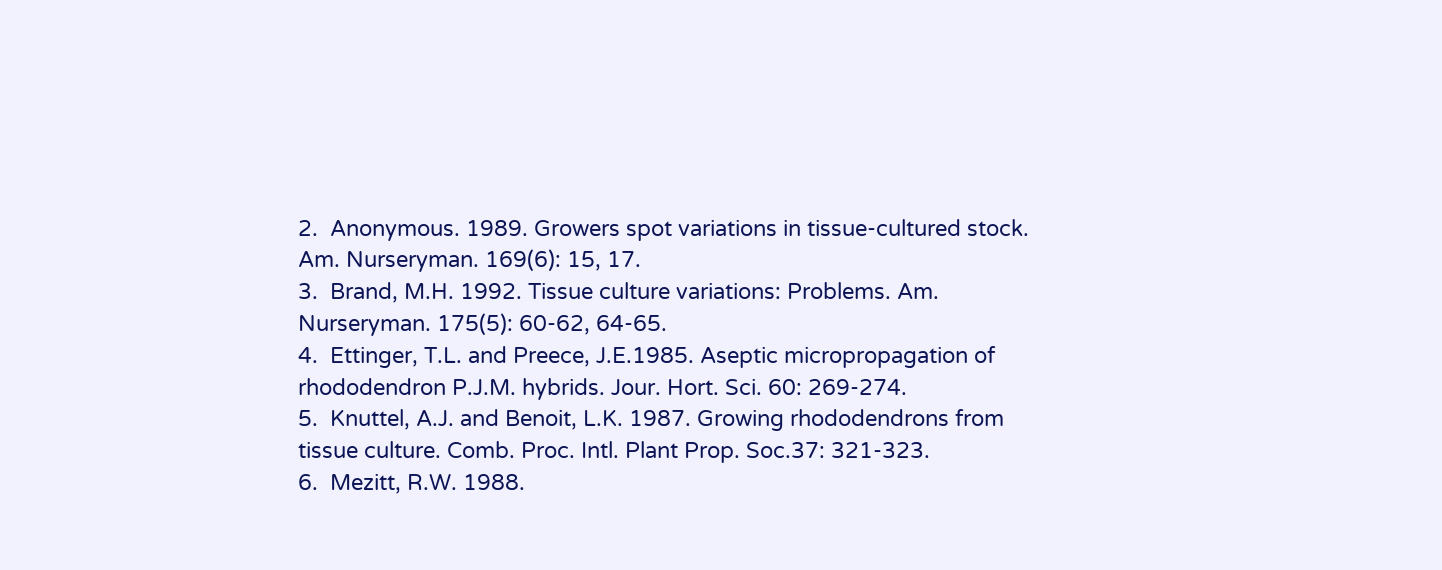2.  Anonymous. 1989. Growers spot variations in tissue-cultured stock. Am. Nurseryman. 169(6): 15, 17.
3.  Brand, M.H. 1992. Tissue culture variations: Problems. Am. Nurseryman. 175(5): 60-62, 64-65.
4.  Ettinger, T.L. and Preece, J.E.1985. Aseptic micropropagation of rhododendron P.J.M. hybrids. Jour. Hort. Sci. 60: 269-274.
5.  Knuttel, A.J. and Benoit, L.K. 1987. Growing rhododendrons from tissue culture. Comb. Proc. Intl. Plant Prop. Soc.37: 321-323.
6.  Mezitt, R.W. 1988.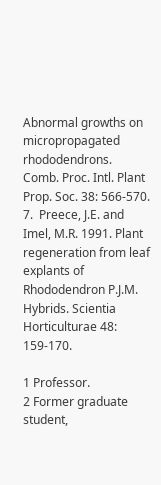Abnormal growths on micropropagated rhododendrons. Comb. Proc. Intl. Plant Prop. Soc. 38: 566-570.
7.  Preece, J.E. and Imel, M.R. 1991. Plant regeneration from leaf explants of Rhododendron P.J.M. Hybrids. Scientia Horticulturae 48: 159-170.

1 Professor.
2 Former graduate student,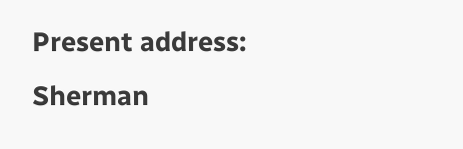Present address: Sherman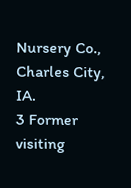Nursery Co., Charles City, IA.
3 Former visiting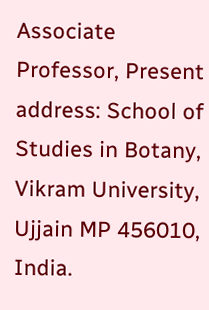Associate Professor, Present address: School of Studies in Botany, Vikram University, Ujjain MP 456010, India.